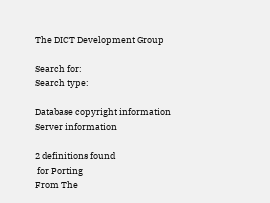The DICT Development Group

Search for:
Search type:

Database copyright information
Server information

2 definitions found
 for Porting
From The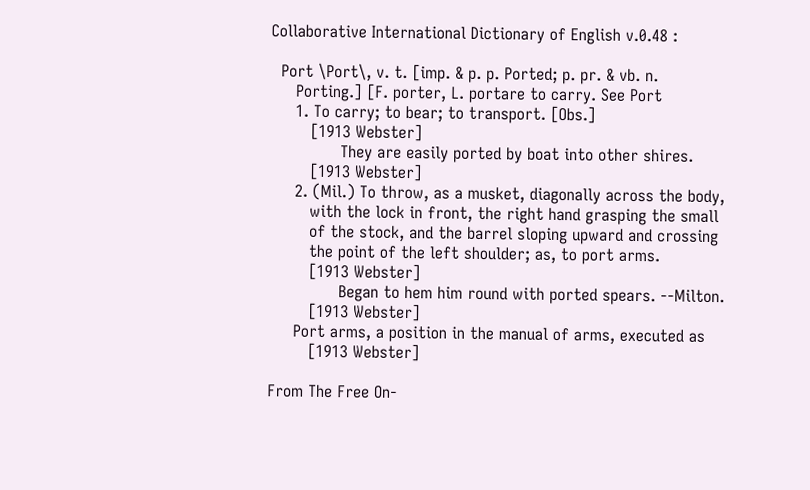Collaborative International Dictionary of English v.0.48 :

  Port \Port\, v. t. [imp. & p. p. Ported; p. pr. & vb. n.
     Porting.] [F. porter, L. portare to carry. See Port
     1. To carry; to bear; to transport. [Obs.]
        [1913 Webster]
              They are easily ported by boat into other shires.
        [1913 Webster]
     2. (Mil.) To throw, as a musket, diagonally across the body,
        with the lock in front, the right hand grasping the small
        of the stock, and the barrel sloping upward and crossing
        the point of the left shoulder; as, to port arms.
        [1913 Webster]
              Began to hem him round with ported spears. --Milton.
        [1913 Webster]
     Port arms, a position in the manual of arms, executed as
        [1913 Webster]

From The Free On-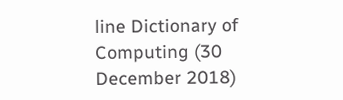line Dictionary of Computing (30 December 2018)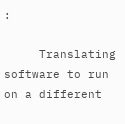:

     Translating software to run on a different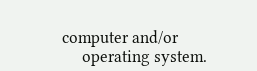computer and/or
     operating system.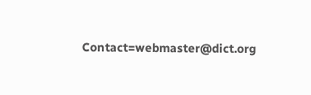Contact=webmaster@dict.org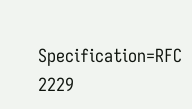Specification=RFC 2229